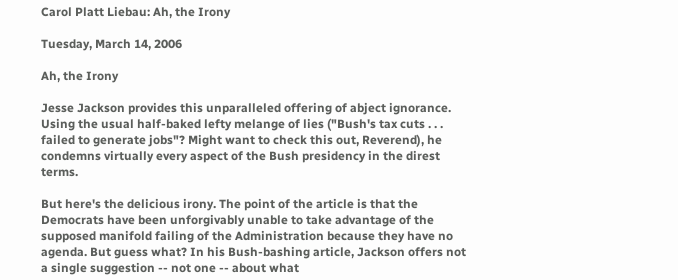Carol Platt Liebau: Ah, the Irony

Tuesday, March 14, 2006

Ah, the Irony

Jesse Jackson provides this unparalleled offering of abject ignorance. Using the usual half-baked lefty melange of lies ("Bush's tax cuts . . . failed to generate jobs"? Might want to check this out, Reverend), he condemns virtually every aspect of the Bush presidency in the direst terms.

But here's the delicious irony. The point of the article is that the Democrats have been unforgivably unable to take advantage of the supposed manifold failing of the Administration because they have no agenda. But guess what? In his Bush-bashing article, Jackson offers not a single suggestion -- not one -- about what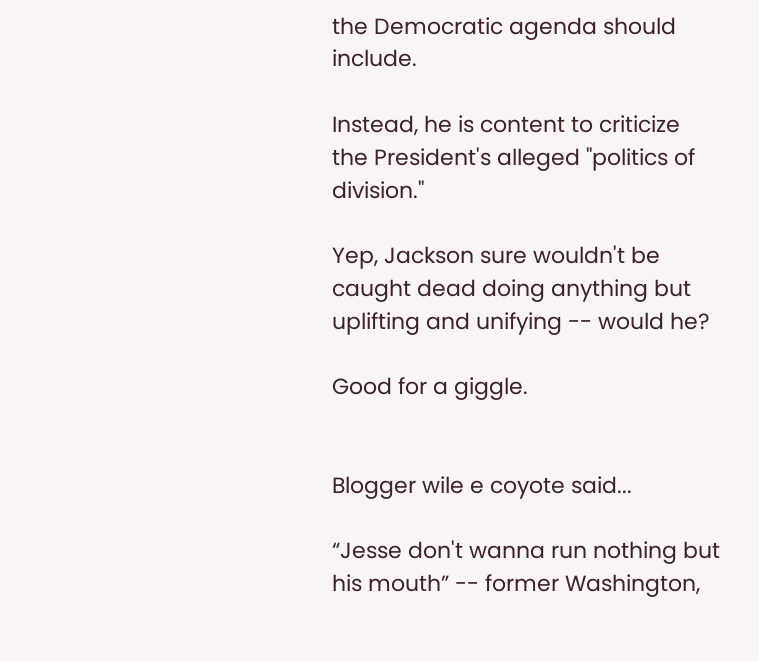the Democratic agenda should include.

Instead, he is content to criticize the President's alleged "politics of division."

Yep, Jackson sure wouldn't be caught dead doing anything but uplifting and unifying -- would he?

Good for a giggle.


Blogger wile e coyote said...

“Jesse don't wanna run nothing but his mouth” -- former Washington,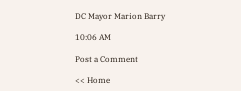DC Mayor Marion Barry

10:06 AM

Post a Comment

<< Home